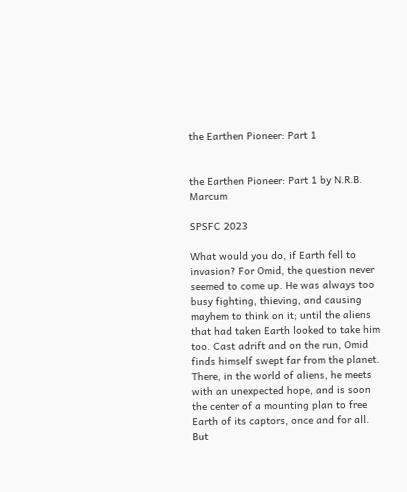the Earthen Pioneer: Part 1


the Earthen Pioneer: Part 1 by N.R.B. Marcum

SPSFC 2023

What would you do, if Earth fell to invasion? For Omid, the question never seemed to come up. He was always too busy fighting, thieving, and causing mayhem to think on it; until the aliens that had taken Earth looked to take him too. Cast adrift and on the run, Omid finds himself swept far from the planet. There, in the world of aliens, he meets with an unexpected hope, and is soon the center of a mounting plan to free Earth of its captors, once and for all. But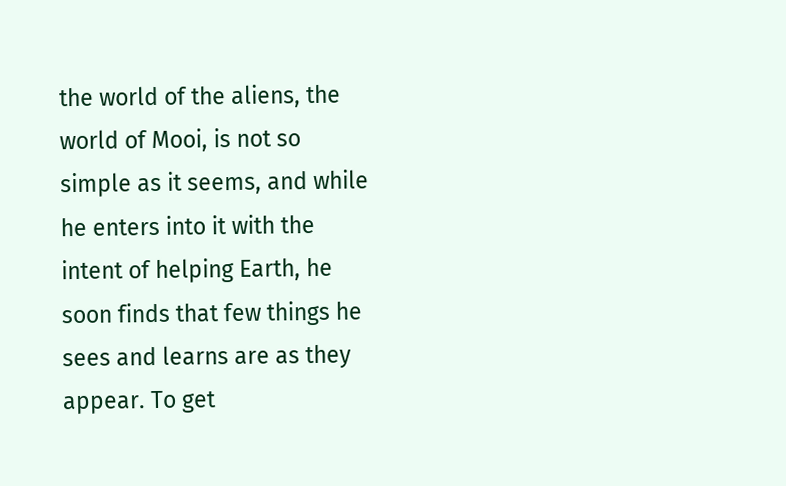the world of the aliens, the world of Mooi, is not so simple as it seems, and while he enters into it with the intent of helping Earth, he soon finds that few things he sees and learns are as they appear. To get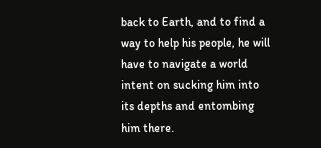back to Earth, and to find a way to help his people, he will have to navigate a world intent on sucking him into its depths and entombing him there.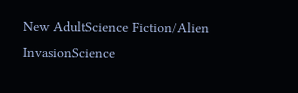New AdultScience Fiction/Alien InvasionScience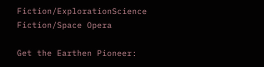Fiction/ExplorationScience Fiction/Space Opera

Get the Earthen Pioneer: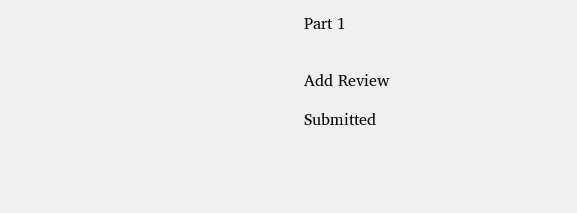Part 1


Add Review

Submitted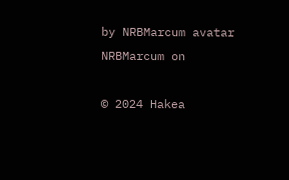by NRBMarcum avatar NRBMarcum on

© 2024 Hakea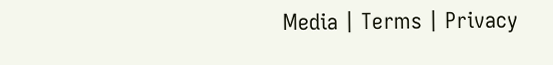Media | Terms | Privacy